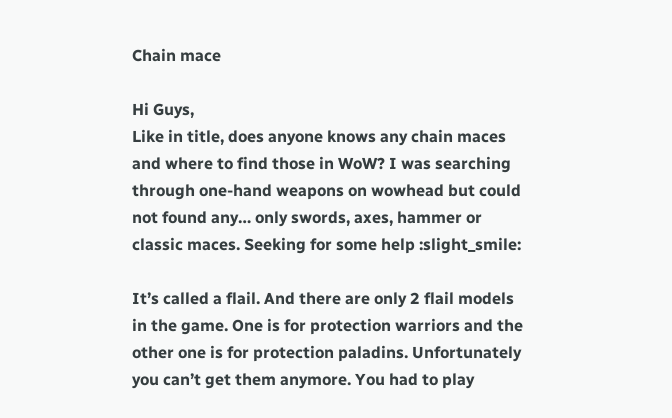Chain mace

Hi Guys,
Like in title, does anyone knows any chain maces and where to find those in WoW? I was searching through one-hand weapons on wowhead but could not found any… only swords, axes, hammer or classic maces. Seeking for some help :slight_smile:

It’s called a flail. And there are only 2 flail models in the game. One is for protection warriors and the other one is for protection paladins. Unfortunately you can’t get them anymore. You had to play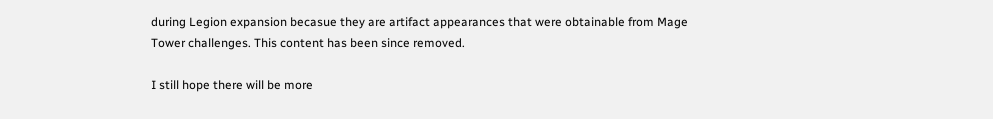during Legion expansion becasue they are artifact appearances that were obtainable from Mage Tower challenges. This content has been since removed.

I still hope there will be more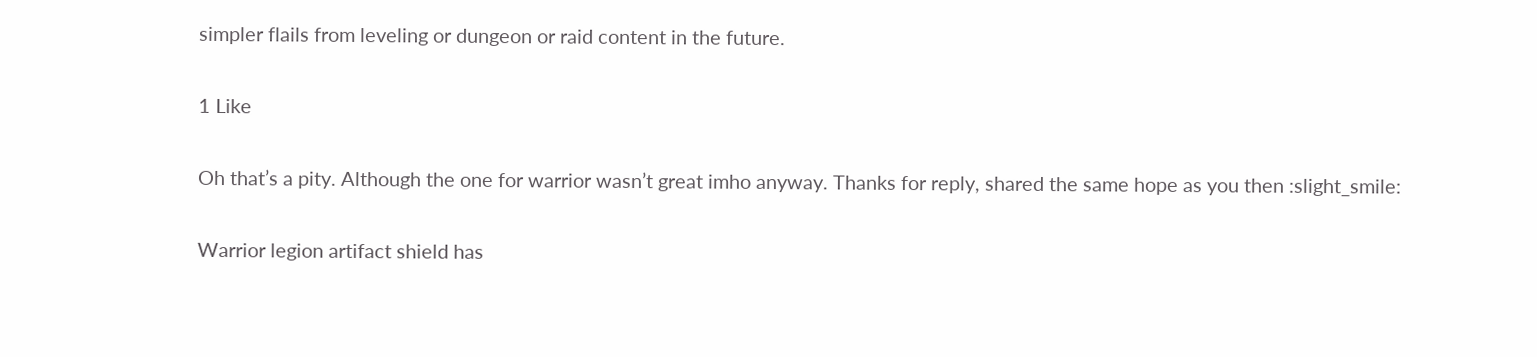simpler flails from leveling or dungeon or raid content in the future.

1 Like

Oh that’s a pity. Although the one for warrior wasn’t great imho anyway. Thanks for reply, shared the same hope as you then :slight_smile:

Warrior legion artifact shield has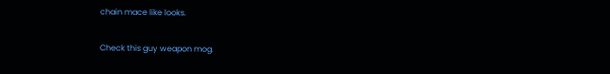chain mace like looks.

Check this guy weapon mog.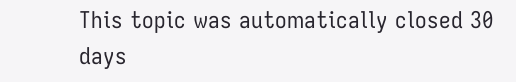This topic was automatically closed 30 days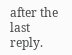after the last reply.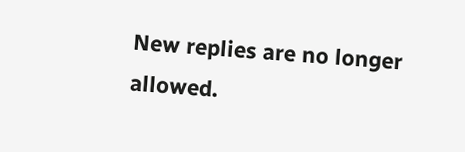New replies are no longer allowed.